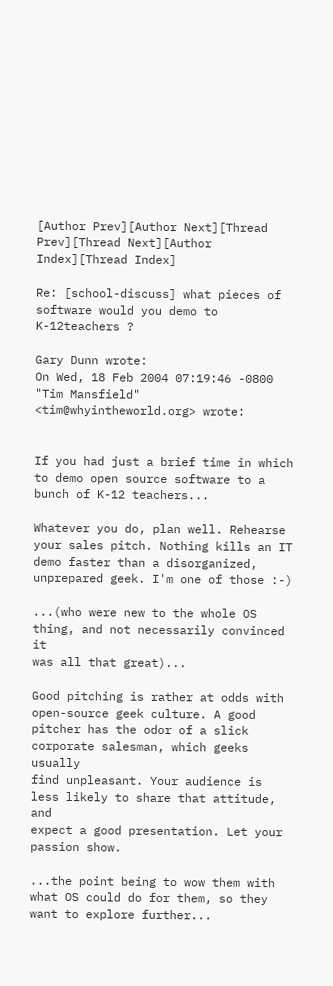[Author Prev][Author Next][Thread Prev][Thread Next][Author Index][Thread Index]

Re: [school-discuss] what pieces of software would you demo to K-12teachers ?

Gary Dunn wrote:
On Wed, 18 Feb 2004 07:19:46 -0800
"Tim Mansfield" <tim@whyintheworld.org> wrote:


If you had just a brief time in which to demo open source software to a
bunch of K-12 teachers...

Whatever you do, plan well. Rehearse your sales pitch. Nothing kills an IT
demo faster than a disorganized, unprepared geek. I'm one of those :-)

...(who were new to the whole OS thing, and not necessarily convinced it
was all that great)...

Good pitching is rather at odds with open-source geek culture. A good
pitcher has the odor of a slick corporate salesman, which geeks usually
find unpleasant. Your audience is less likely to share that attitude, and
expect a good presentation. Let your passion show.

...the point being to wow them with what OS could do for them, so they
want to explore further...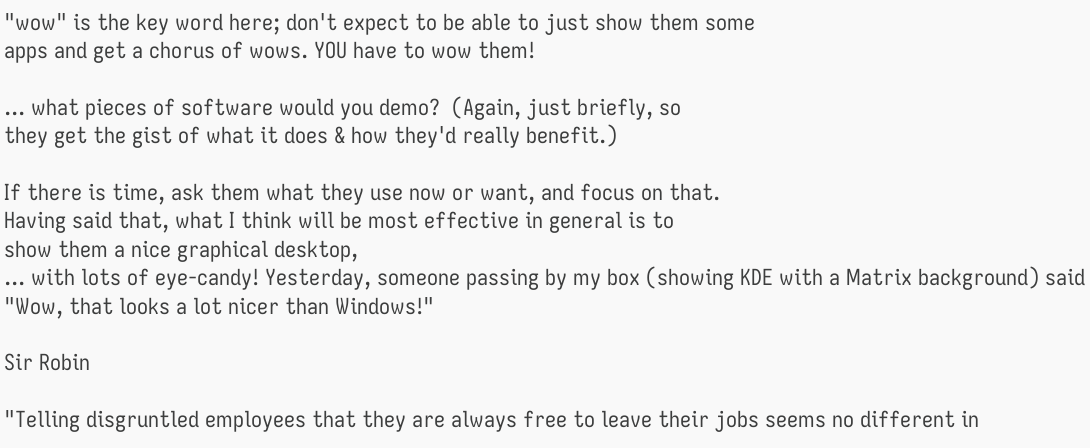"wow" is the key word here; don't expect to be able to just show them some
apps and get a chorus of wows. YOU have to wow them!

... what pieces of software would you demo?  (Again, just briefly, so
they get the gist of what it does & how they'd really benefit.)

If there is time, ask them what they use now or want, and focus on that.
Having said that, what I think will be most effective in general is to
show them a nice graphical desktop,
... with lots of eye-candy! Yesterday, someone passing by my box (showing KDE with a Matrix background) said "Wow, that looks a lot nicer than Windows!"

Sir Robin

"Telling disgruntled employees that they are always free to leave their jobs seems no different in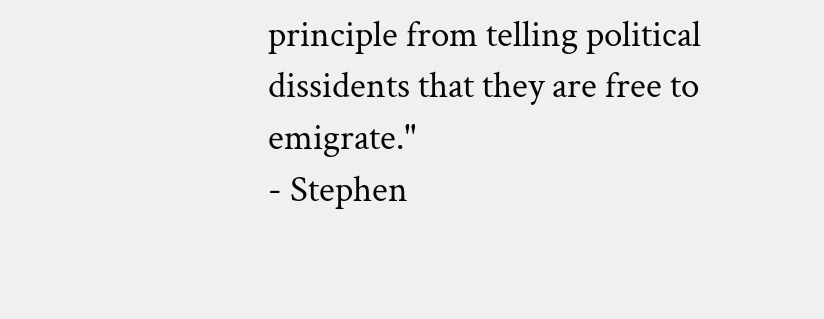principle from telling political dissidents that they are free to emigrate."
- Stephen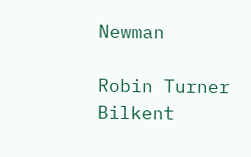Newman

Robin Turner
Bilkent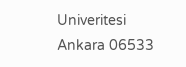Univeritesi
Ankara 06533